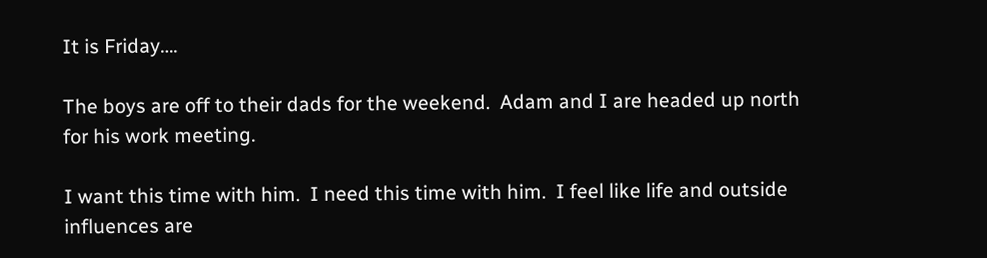It is Friday….

The boys are off to their dads for the weekend.  Adam and I are headed up north for his work meeting.

I want this time with him.  I need this time with him.  I feel like life and outside influences are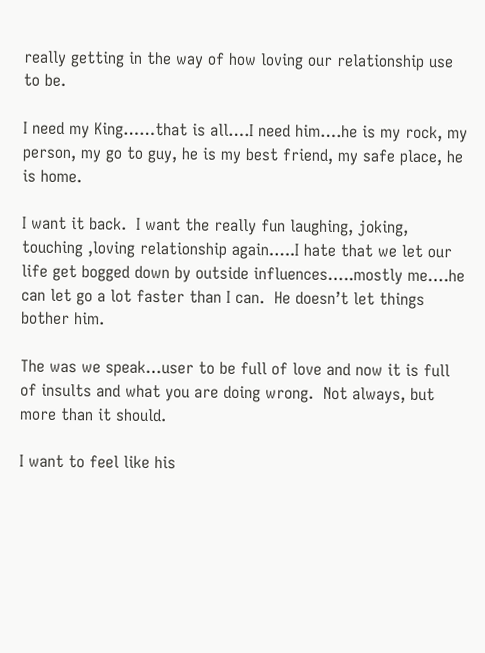really getting in the way of how loving our relationship use to be.

I need my King……that is all….I need him….he is my rock, my person, my go to guy, he is my best friend, my safe place, he is home.

I want it back.  I want the really fun laughing, joking, touching ,loving relationship again…..I hate that we let our life get bogged down by outside influences…..mostly me….he can let go a lot faster than I can.  He doesn’t let things bother him.

The was we speak…user to be full of love and now it is full of insults and what you are doing wrong.  Not always, but more than it should.

I want to feel like his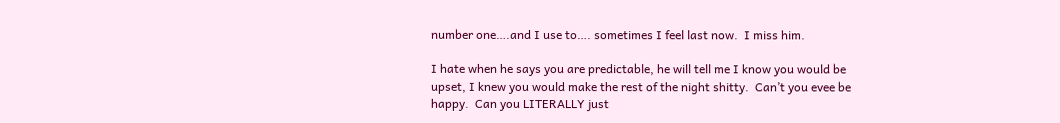number one….and I use to…. sometimes I feel last now.  I miss him.

I hate when he says you are predictable, he will tell me I know you would be upset, I knew you would make the rest of the night shitty.  Can’t you evee be happy.  Can you LITERALLY just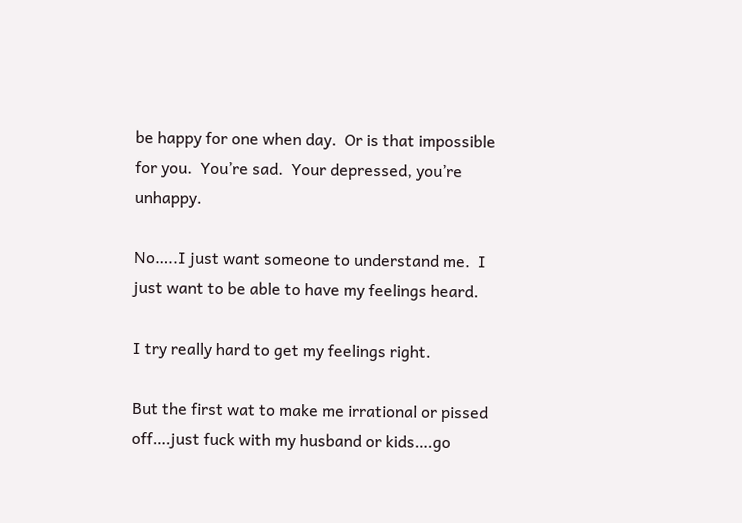be happy for one when day.  Or is that impossible for you.  You’re sad.  Your depressed, you’re unhappy.

No…..I just want someone to understand me.  I just want to be able to have my feelings heard.

I try really hard to get my feelings right.

But the first wat to make me irrational or pissed off….just fuck with my husband or kids….go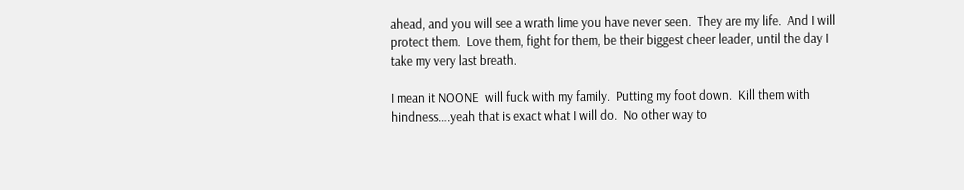ahead, and you will see a wrath lime you have never seen.  They are my life.  And I will protect them.  Love them, fight for them, be their biggest cheer leader, until the day I take my very last breath.

I mean it NOONE  will fuck with my family.  Putting my foot down.  Kill them with hindness….yeah that is exact what I will do.  No other way to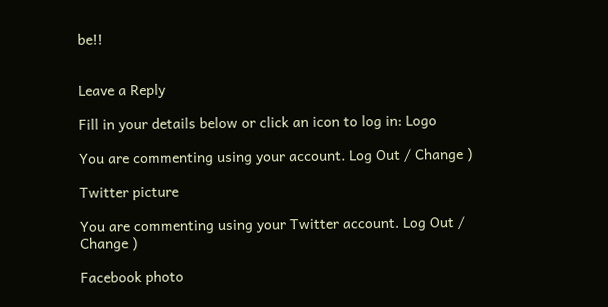be!!


Leave a Reply

Fill in your details below or click an icon to log in: Logo

You are commenting using your account. Log Out / Change )

Twitter picture

You are commenting using your Twitter account. Log Out / Change )

Facebook photo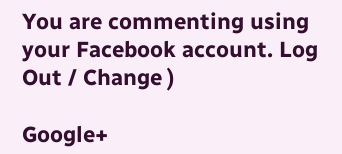You are commenting using your Facebook account. Log Out / Change )

Google+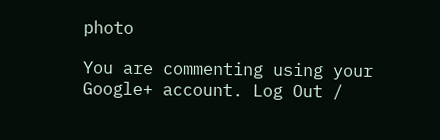photo

You are commenting using your Google+ account. Log Out /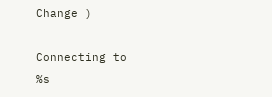Change )

Connecting to %s